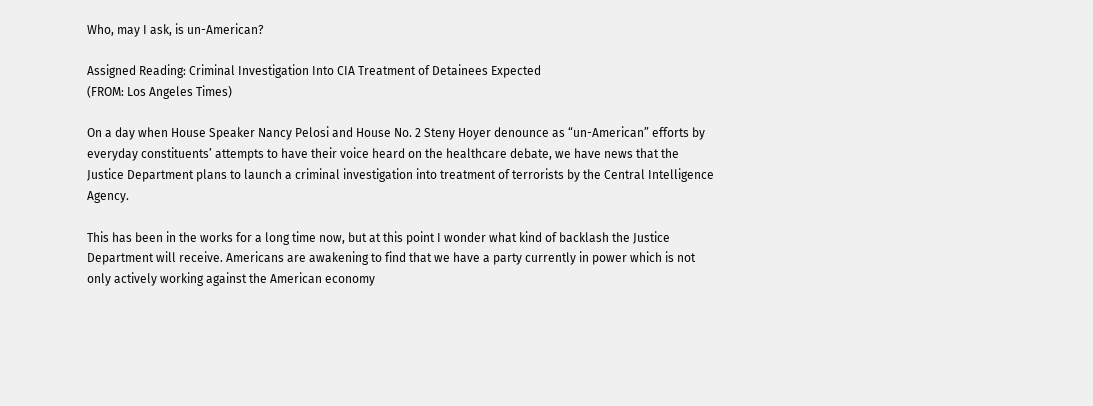Who, may I ask, is un-American?

Assigned Reading: Criminal Investigation Into CIA Treatment of Detainees Expected
(FROM: Los Angeles Times)

On a day when House Speaker Nancy Pelosi and House No. 2 Steny Hoyer denounce as “un-American” efforts by everyday constituents’ attempts to have their voice heard on the healthcare debate, we have news that the Justice Department plans to launch a criminal investigation into treatment of terrorists by the Central Intelligence Agency.

This has been in the works for a long time now, but at this point I wonder what kind of backlash the Justice Department will receive. Americans are awakening to find that we have a party currently in power which is not only actively working against the American economy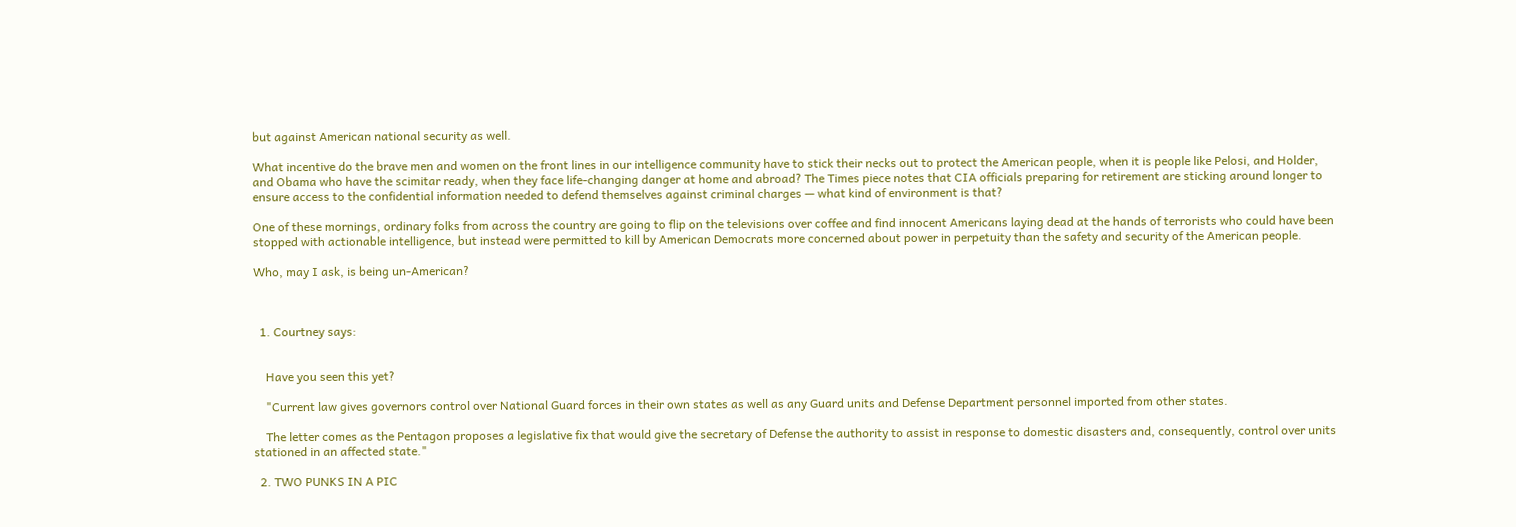but against American national security as well.

What incentive do the brave men and women on the front lines in our intelligence community have to stick their necks out to protect the American people, when it is people like Pelosi, and Holder, and Obama who have the scimitar ready, when they face life-changing danger at home and abroad? The Times piece notes that CIA officials preparing for retirement are sticking around longer to ensure access to the confidential information needed to defend themselves against criminal charges — what kind of environment is that?

One of these mornings, ordinary folks from across the country are going to flip on the televisions over coffee and find innocent Americans laying dead at the hands of terrorists who could have been stopped with actionable intelligence, but instead were permitted to kill by American Democrats more concerned about power in perpetuity than the safety and security of the American people.

Who, may I ask, is being un-American?



  1. Courtney says:


    Have you seen this yet?

    "Current law gives governors control over National Guard forces in their own states as well as any Guard units and Defense Department personnel imported from other states.

    The letter comes as the Pentagon proposes a legislative fix that would give the secretary of Defense the authority to assist in response to domestic disasters and, consequently, control over units stationed in an affected state."

  2. TWO PUNKS IN A PIC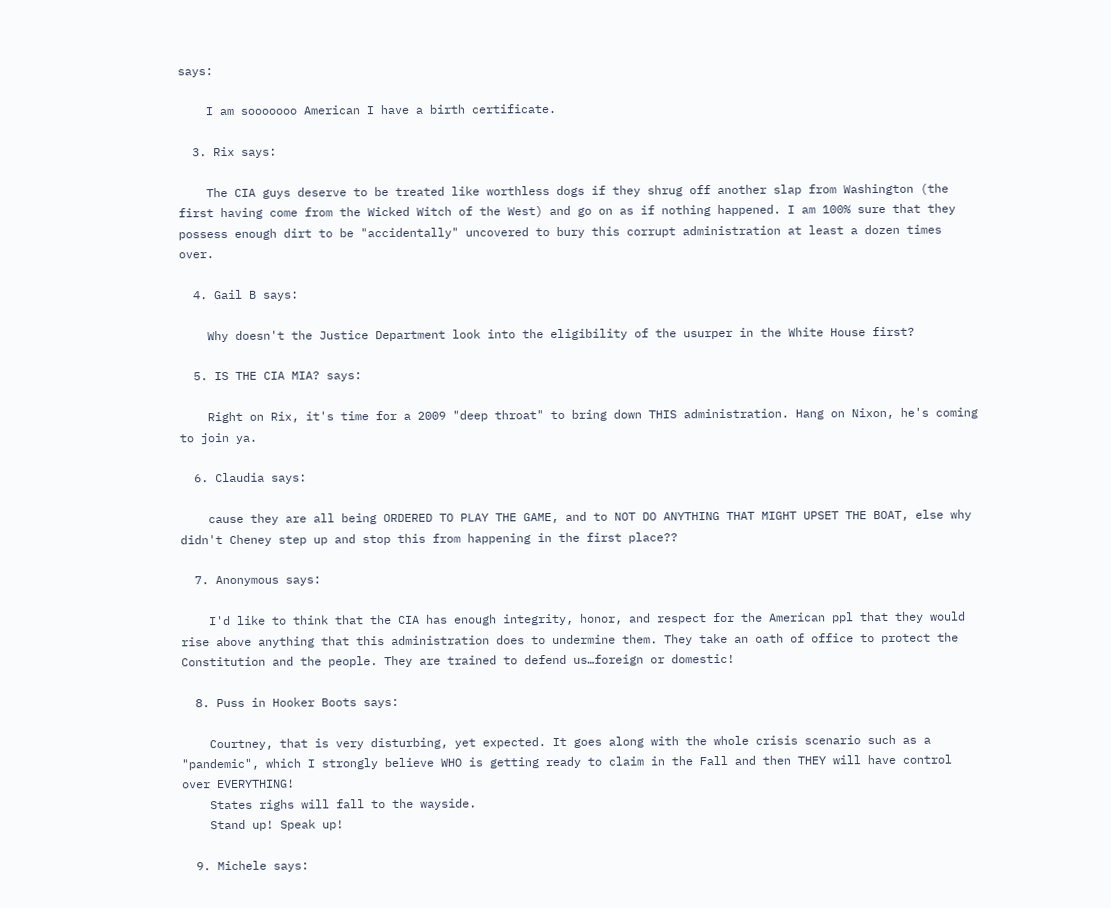says:

    I am sooooooo American I have a birth certificate.

  3. Rix says:

    The CIA guys deserve to be treated like worthless dogs if they shrug off another slap from Washington (the first having come from the Wicked Witch of the West) and go on as if nothing happened. I am 100% sure that they possess enough dirt to be "accidentally" uncovered to bury this corrupt administration at least a dozen times over.

  4. Gail B says:

    Why doesn't the Justice Department look into the eligibility of the usurper in the White House first?

  5. IS THE CIA MIA? says:

    Right on Rix, it's time for a 2009 "deep throat" to bring down THIS administration. Hang on Nixon, he's coming to join ya.

  6. Claudia says:

    cause they are all being ORDERED TO PLAY THE GAME, and to NOT DO ANYTHING THAT MIGHT UPSET THE BOAT, else why didn't Cheney step up and stop this from happening in the first place??

  7. Anonymous says:

    I'd like to think that the CIA has enough integrity, honor, and respect for the American ppl that they would rise above anything that this administration does to undermine them. They take an oath of office to protect the Constitution and the people. They are trained to defend us…foreign or domestic!

  8. Puss in Hooker Boots says:

    Courtney, that is very disturbing, yet expected. It goes along with the whole crisis scenario such as a "pandemic", which I strongly believe WHO is getting ready to claim in the Fall and then THEY will have control over EVERYTHING!
    States righs will fall to the wayside.
    Stand up! Speak up!

  9. Michele says: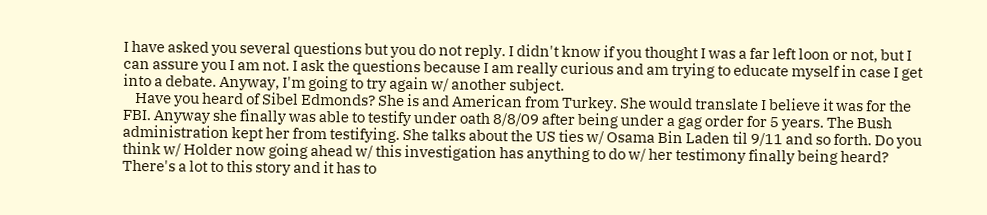I have asked you several questions but you do not reply. I didn't know if you thought I was a far left loon or not, but I can assure you I am not. I ask the questions because I am really curious and am trying to educate myself in case I get into a debate. Anyway, I'm going to try again w/ another subject.
    Have you heard of Sibel Edmonds? She is and American from Turkey. She would translate I believe it was for the FBI. Anyway she finally was able to testify under oath 8/8/09 after being under a gag order for 5 years. The Bush administration kept her from testifying. She talks about the US ties w/ Osama Bin Laden til 9/11 and so forth. Do you think w/ Holder now going ahead w/ this investigation has anything to do w/ her testimony finally being heard? There's a lot to this story and it has to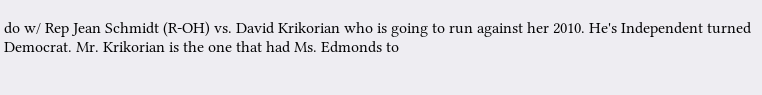do w/ Rep Jean Schmidt (R-OH) vs. David Krikorian who is going to run against her 2010. He's Independent turned Democrat. Mr. Krikorian is the one that had Ms. Edmonds to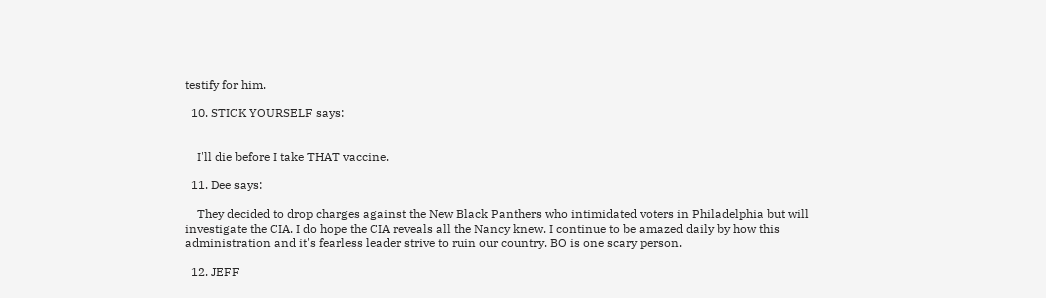testify for him.

  10. STICK YOURSELF says:


    I'll die before I take THAT vaccine.

  11. Dee says:

    They decided to drop charges against the New Black Panthers who intimidated voters in Philadelphia but will investigate the CIA. I do hope the CIA reveals all the Nancy knew. I continue to be amazed daily by how this administration and it's fearless leader strive to ruin our country. BO is one scary person.

  12. JEFF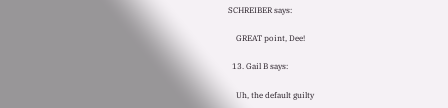SCHREIBER says:

    GREAT point, Dee!

  13. Gail B says:

    Uh, the default guilty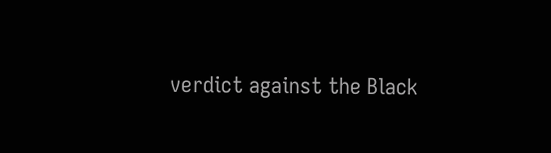verdict against the Black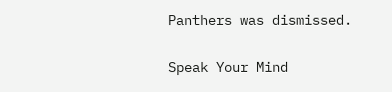Panthers was dismissed.

Speak Your Mind